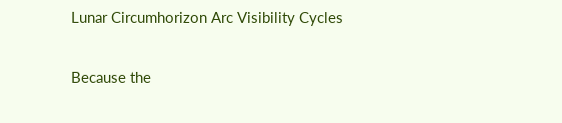Lunar Circumhorizon Arc Visibility Cycles

Because the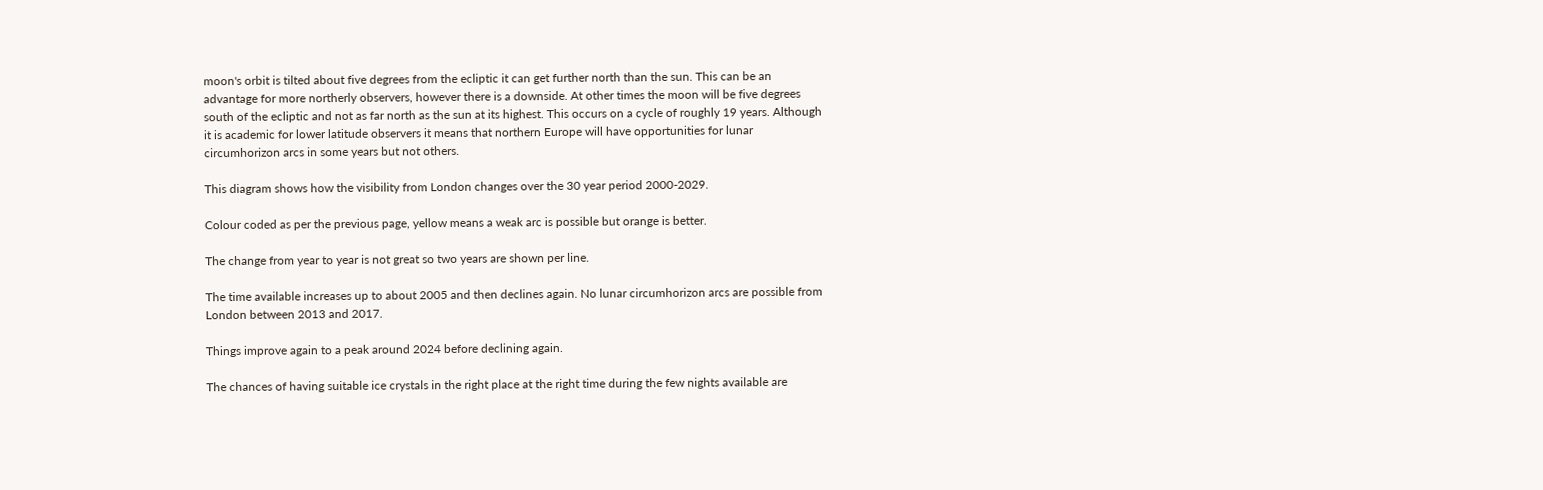moon's orbit is tilted about five degrees from the ecliptic it can get further north than the sun. This can be an advantage for more northerly observers, however there is a downside. At other times the moon will be five degrees south of the ecliptic and not as far north as the sun at its highest. This occurs on a cycle of roughly 19 years. Although it is academic for lower latitude observers it means that northern Europe will have opportunities for lunar circumhorizon arcs in some years but not others.

This diagram shows how the visibility from London changes over the 30 year period 2000-2029.

Colour coded as per the previous page, yellow means a weak arc is possible but orange is better.

The change from year to year is not great so two years are shown per line.

The time available increases up to about 2005 and then declines again. No lunar circumhorizon arcs are possible from London between 2013 and 2017.

Things improve again to a peak around 2024 before declining again.

The chances of having suitable ice crystals in the right place at the right time during the few nights available are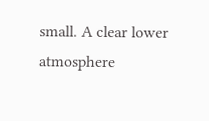small. A clear lower atmosphere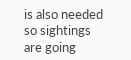is also needed so sightings are going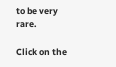to be very rare.

Click on the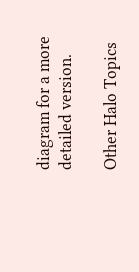diagram for a more detailed version.

Other Halo Topics